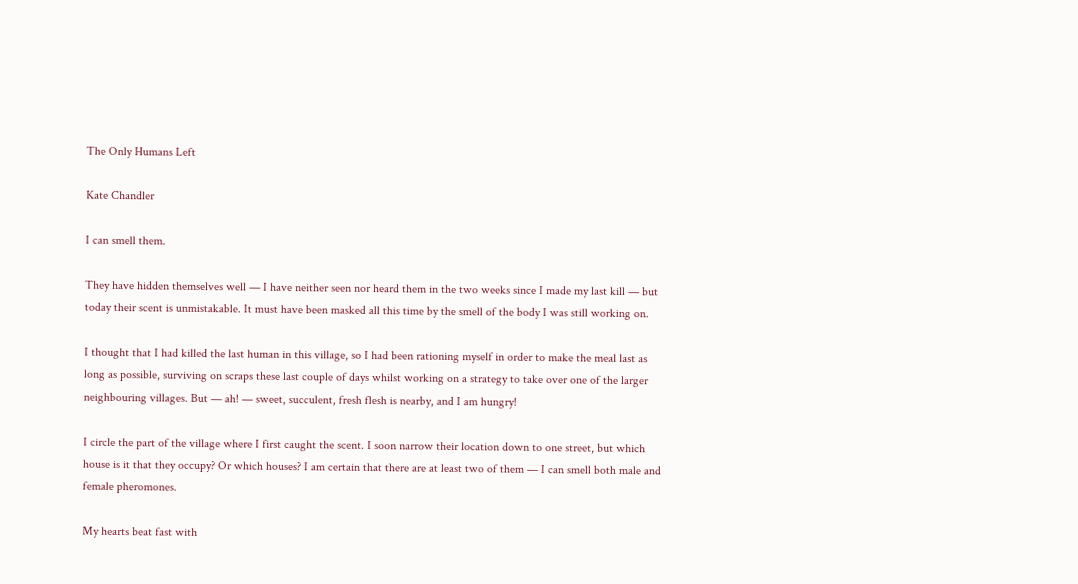The Only Humans Left

Kate Chandler

I can smell them.

They have hidden themselves well — I have neither seen nor heard them in the two weeks since I made my last kill — but today their scent is unmistakable. It must have been masked all this time by the smell of the body I was still working on.

I thought that I had killed the last human in this village, so I had been rationing myself in order to make the meal last as long as possible, surviving on scraps these last couple of days whilst working on a strategy to take over one of the larger neighbouring villages. But — ah! — sweet, succulent, fresh flesh is nearby, and I am hungry!

I circle the part of the village where I first caught the scent. I soon narrow their location down to one street, but which house is it that they occupy? Or which houses? I am certain that there are at least two of them — I can smell both male and female pheromones.

My hearts beat fast with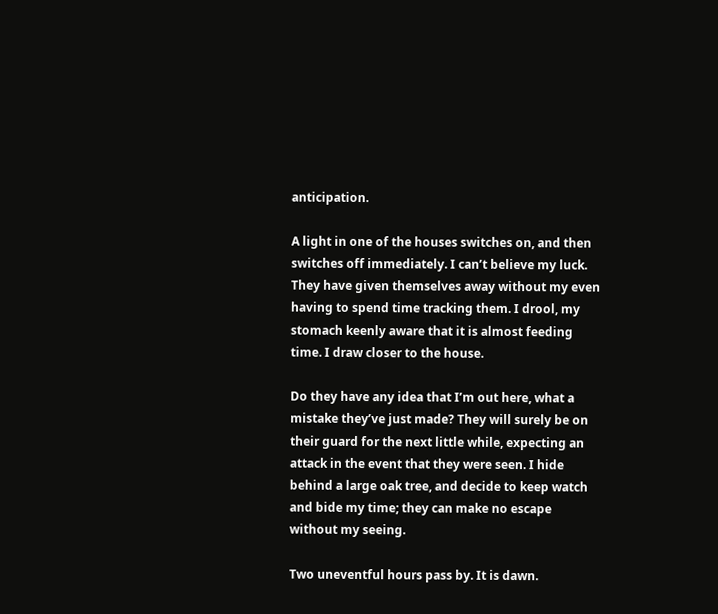anticipation.

A light in one of the houses switches on, and then switches off immediately. I can’t believe my luck. They have given themselves away without my even having to spend time tracking them. I drool, my stomach keenly aware that it is almost feeding time. I draw closer to the house.

Do they have any idea that I’m out here, what a mistake they’ve just made? They will surely be on their guard for the next little while, expecting an attack in the event that they were seen. I hide behind a large oak tree, and decide to keep watch and bide my time; they can make no escape without my seeing.

Two uneventful hours pass by. It is dawn.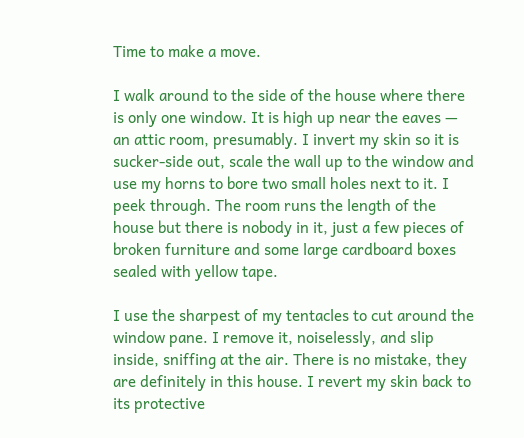Time to make a move.

I walk around to the side of the house where there is only one window. It is high up near the eaves — an attic room, presumably. I invert my skin so it is sucker-side out, scale the wall up to the window and use my horns to bore two small holes next to it. I peek through. The room runs the length of the house but there is nobody in it, just a few pieces of broken furniture and some large cardboard boxes sealed with yellow tape.

I use the sharpest of my tentacles to cut around the window pane. I remove it, noiselessly, and slip inside, sniffing at the air. There is no mistake, they are definitely in this house. I revert my skin back to its protective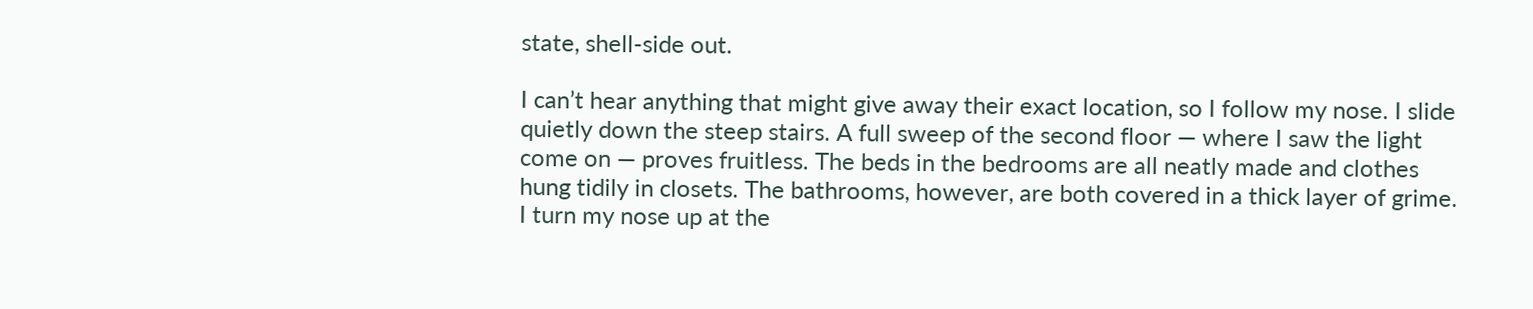state, shell-side out.

I can’t hear anything that might give away their exact location, so I follow my nose. I slide quietly down the steep stairs. A full sweep of the second floor — where I saw the light come on — proves fruitless. The beds in the bedrooms are all neatly made and clothes hung tidily in closets. The bathrooms, however, are both covered in a thick layer of grime. I turn my nose up at the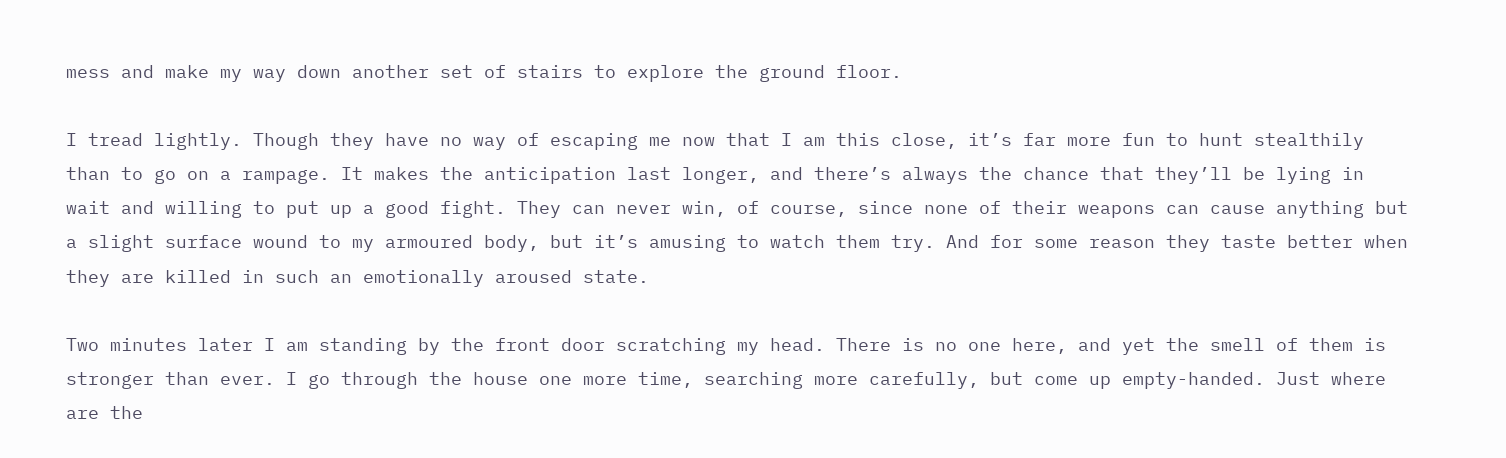mess and make my way down another set of stairs to explore the ground floor.

I tread lightly. Though they have no way of escaping me now that I am this close, it’s far more fun to hunt stealthily than to go on a rampage. It makes the anticipation last longer, and there’s always the chance that they’ll be lying in wait and willing to put up a good fight. They can never win, of course, since none of their weapons can cause anything but a slight surface wound to my armoured body, but it’s amusing to watch them try. And for some reason they taste better when they are killed in such an emotionally aroused state.

Two minutes later I am standing by the front door scratching my head. There is no one here, and yet the smell of them is stronger than ever. I go through the house one more time, searching more carefully, but come up empty-handed. Just where are the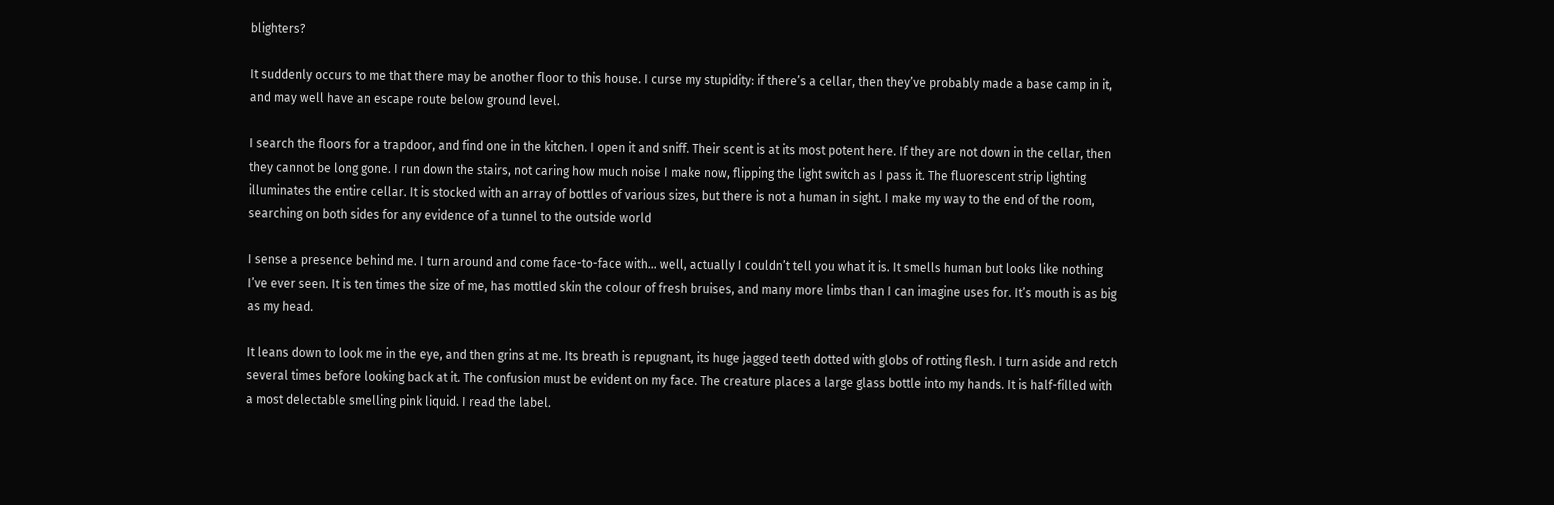blighters?

It suddenly occurs to me that there may be another floor to this house. I curse my stupidity: if there’s a cellar, then they’ve probably made a base camp in it, and may well have an escape route below ground level.

I search the floors for a trapdoor, and find one in the kitchen. I open it and sniff. Their scent is at its most potent here. If they are not down in the cellar, then they cannot be long gone. I run down the stairs, not caring how much noise I make now, flipping the light switch as I pass it. The fluorescent strip lighting illuminates the entire cellar. It is stocked with an array of bottles of various sizes, but there is not a human in sight. I make my way to the end of the room, searching on both sides for any evidence of a tunnel to the outside world

I sense a presence behind me. I turn around and come face-to-face with… well, actually I couldn’t tell you what it is. It smells human but looks like nothing I’ve ever seen. It is ten times the size of me, has mottled skin the colour of fresh bruises, and many more limbs than I can imagine uses for. It’s mouth is as big as my head.

It leans down to look me in the eye, and then grins at me. Its breath is repugnant, its huge jagged teeth dotted with globs of rotting flesh. I turn aside and retch several times before looking back at it. The confusion must be evident on my face. The creature places a large glass bottle into my hands. It is half-filled with a most delectable smelling pink liquid. I read the label.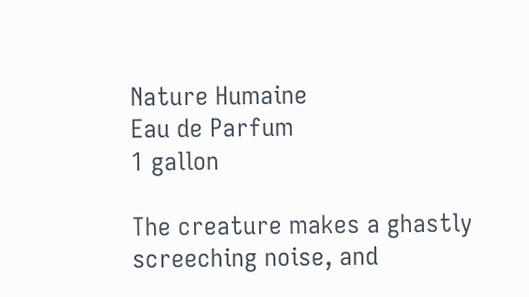Nature Humaine
Eau de Parfum
1 gallon

The creature makes a ghastly screeching noise, and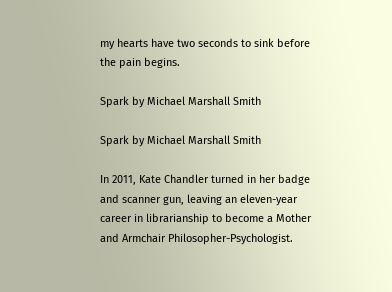my hearts have two seconds to sink before the pain begins.

Spark by Michael Marshall Smith

Spark by Michael Marshall Smith

In 2011, Kate Chandler turned in her badge and scanner gun, leaving an eleven-year career in librarianship to become a Mother and Armchair Philosopher-Psychologist.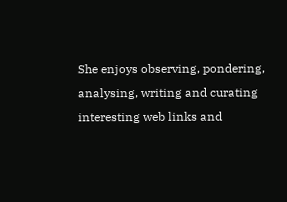She enjoys observing, pondering, analysing, writing and curating interesting web links and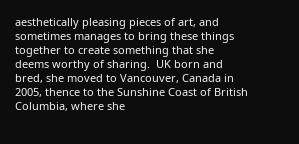aesthetically pleasing pieces of art, and sometimes manages to bring these things together to create something that she deems worthy of sharing.  UK born and bred, she moved to Vancouver, Canada in 2005, thence to the Sunshine Coast of British Columbia, where she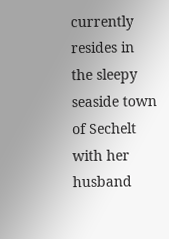currently resides in the sleepy seaside town of Sechelt with her husband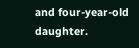and four-year-old daughter.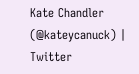Kate Chandler (@kateycanuck) | Twitter